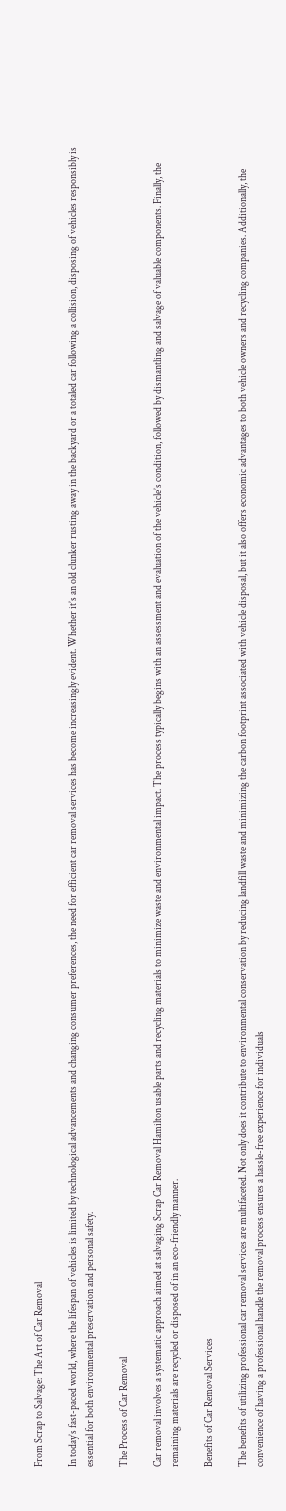From Scrap to Salvage: The Art of Car Removal

In today’s fast-paced world, where the lifespan of vehicles is limited by technological advancements and changing consumer preferences, the need for efficient car removal services has become increasingly evident. Whether it’s an old clunker rusting away in the backyard or a totaled car following a collision, disposing of vehicles responsibly is essential for both environmental preservation and personal safety.

The Process of Car Removal

Car removal involves a systematic approach aimed at salvaging Scrap Car Removal Hamilton usable parts and recycling materials to minimize waste and environmental impact. The process typically begins with an assessment and evaluation of the vehicle’s condition, followed by dismantling and salvage of valuable components. Finally, the remaining materials are recycled or disposed of in an eco-friendly manner.

Benefits of Car Removal Services

The benefits of utilizing professional car removal services are multifaceted. Not only does it contribute to environmental conservation by reducing landfill waste and minimizing the carbon footprint associated with vehicle disposal, but it also offers economic advantages to both vehicle owners and recycling companies. Additionally, the convenience of having a professional handle the removal process ensures a hassle-free experience for individuals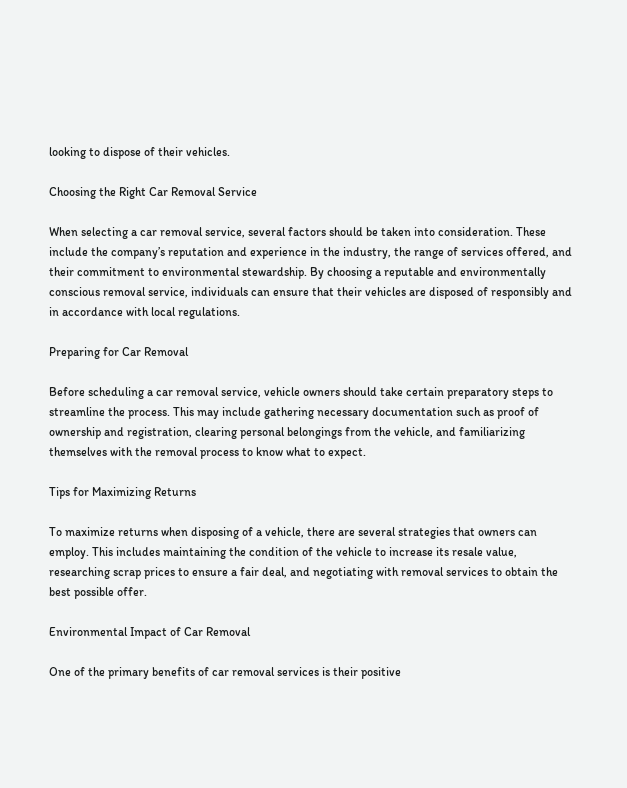looking to dispose of their vehicles.

Choosing the Right Car Removal Service

When selecting a car removal service, several factors should be taken into consideration. These include the company’s reputation and experience in the industry, the range of services offered, and their commitment to environmental stewardship. By choosing a reputable and environmentally conscious removal service, individuals can ensure that their vehicles are disposed of responsibly and in accordance with local regulations.

Preparing for Car Removal

Before scheduling a car removal service, vehicle owners should take certain preparatory steps to streamline the process. This may include gathering necessary documentation such as proof of ownership and registration, clearing personal belongings from the vehicle, and familiarizing themselves with the removal process to know what to expect.

Tips for Maximizing Returns

To maximize returns when disposing of a vehicle, there are several strategies that owners can employ. This includes maintaining the condition of the vehicle to increase its resale value, researching scrap prices to ensure a fair deal, and negotiating with removal services to obtain the best possible offer.

Environmental Impact of Car Removal

One of the primary benefits of car removal services is their positive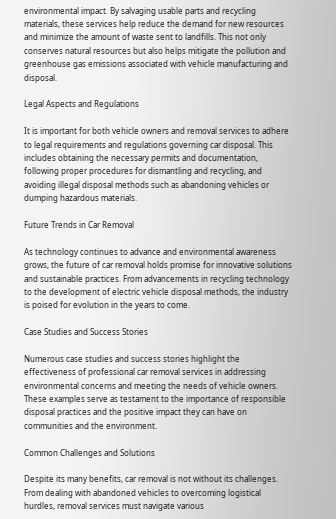environmental impact. By salvaging usable parts and recycling materials, these services help reduce the demand for new resources and minimize the amount of waste sent to landfills. This not only conserves natural resources but also helps mitigate the pollution and greenhouse gas emissions associated with vehicle manufacturing and disposal.

Legal Aspects and Regulations

It is important for both vehicle owners and removal services to adhere to legal requirements and regulations governing car disposal. This includes obtaining the necessary permits and documentation, following proper procedures for dismantling and recycling, and avoiding illegal disposal methods such as abandoning vehicles or dumping hazardous materials.

Future Trends in Car Removal

As technology continues to advance and environmental awareness grows, the future of car removal holds promise for innovative solutions and sustainable practices. From advancements in recycling technology to the development of electric vehicle disposal methods, the industry is poised for evolution in the years to come.

Case Studies and Success Stories

Numerous case studies and success stories highlight the effectiveness of professional car removal services in addressing environmental concerns and meeting the needs of vehicle owners. These examples serve as testament to the importance of responsible disposal practices and the positive impact they can have on communities and the environment.

Common Challenges and Solutions

Despite its many benefits, car removal is not without its challenges. From dealing with abandoned vehicles to overcoming logistical hurdles, removal services must navigate various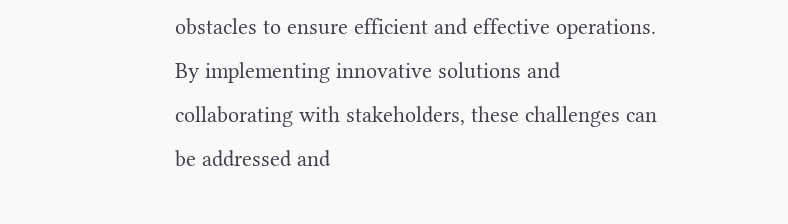obstacles to ensure efficient and effective operations. By implementing innovative solutions and collaborating with stakeholders, these challenges can be addressed and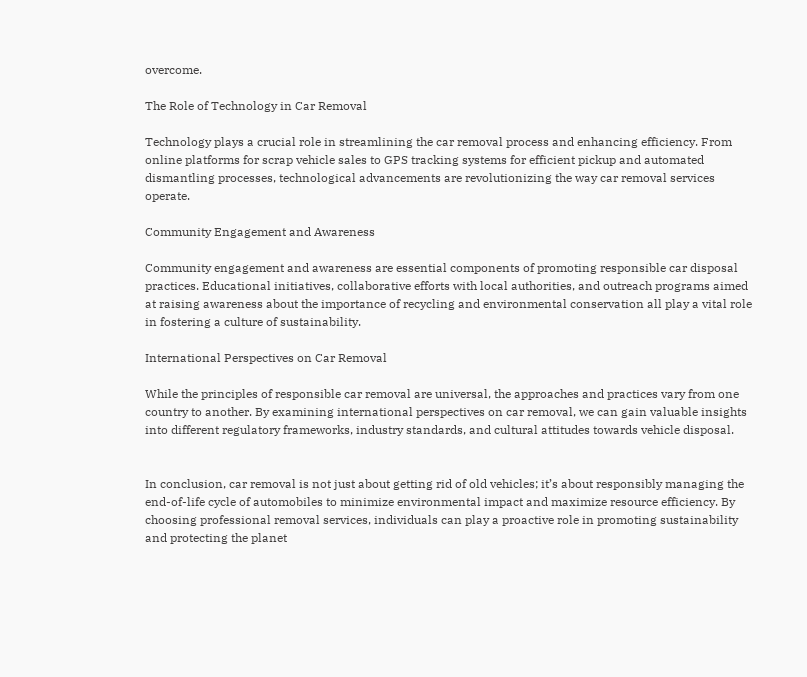overcome.

The Role of Technology in Car Removal

Technology plays a crucial role in streamlining the car removal process and enhancing efficiency. From online platforms for scrap vehicle sales to GPS tracking systems for efficient pickup and automated dismantling processes, technological advancements are revolutionizing the way car removal services operate.

Community Engagement and Awareness

Community engagement and awareness are essential components of promoting responsible car disposal practices. Educational initiatives, collaborative efforts with local authorities, and outreach programs aimed at raising awareness about the importance of recycling and environmental conservation all play a vital role in fostering a culture of sustainability.

International Perspectives on Car Removal

While the principles of responsible car removal are universal, the approaches and practices vary from one country to another. By examining international perspectives on car removal, we can gain valuable insights into different regulatory frameworks, industry standards, and cultural attitudes towards vehicle disposal.


In conclusion, car removal is not just about getting rid of old vehicles; it’s about responsibly managing the end-of-life cycle of automobiles to minimize environmental impact and maximize resource efficiency. By choosing professional removal services, individuals can play a proactive role in promoting sustainability and protecting the planet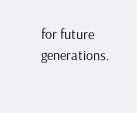for future generations.